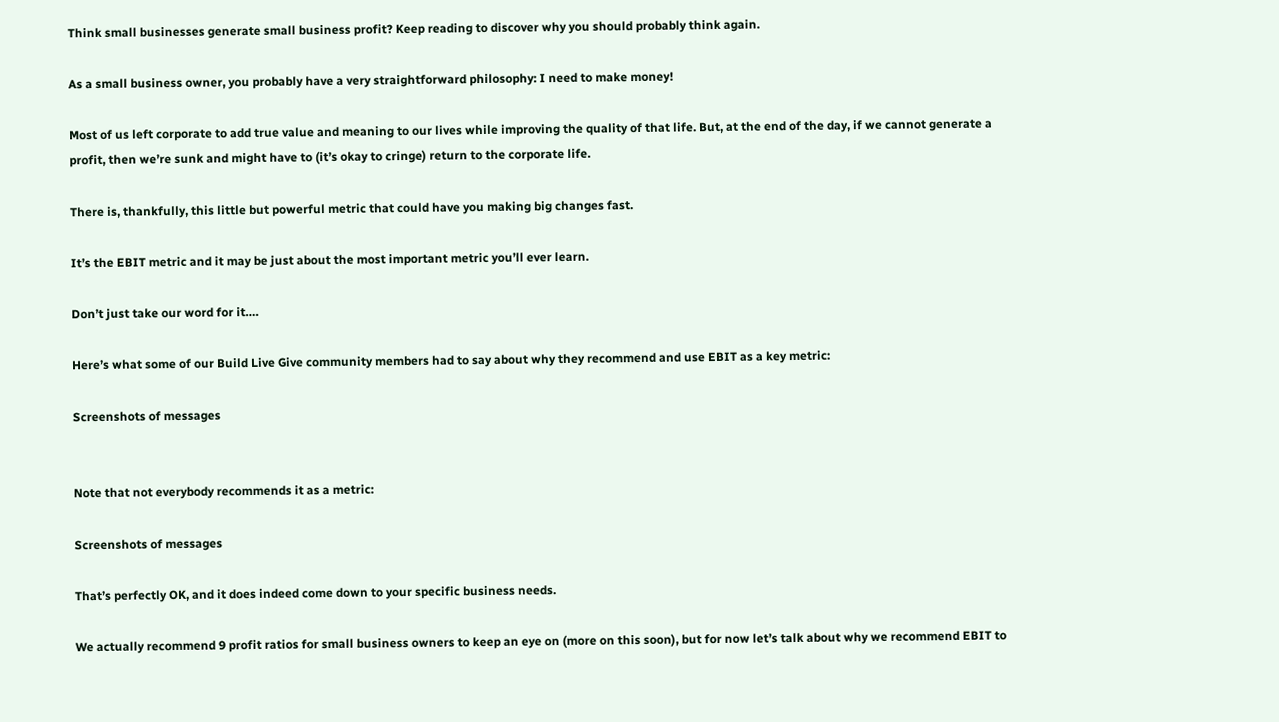Think small businesses generate small business profit? Keep reading to discover why you should probably think again.

As a small business owner, you probably have a very straightforward philosophy: I need to make money!

Most of us left corporate to add true value and meaning to our lives while improving the quality of that life. But, at the end of the day, if we cannot generate a profit, then we’re sunk and might have to (it’s okay to cringe) return to the corporate life.

There is, thankfully, this little but powerful metric that could have you making big changes fast.

It’s the EBIT metric and it may be just about the most important metric you’ll ever learn.

Don’t just take our word for it….

Here’s what some of our Build Live Give community members had to say about why they recommend and use EBIT as a key metric:

Screenshots of messages


Note that not everybody recommends it as a metric:

Screenshots of messages

That’s perfectly OK, and it does indeed come down to your specific business needs.

We actually recommend 9 profit ratios for small business owners to keep an eye on (more on this soon), but for now let’s talk about why we recommend EBIT to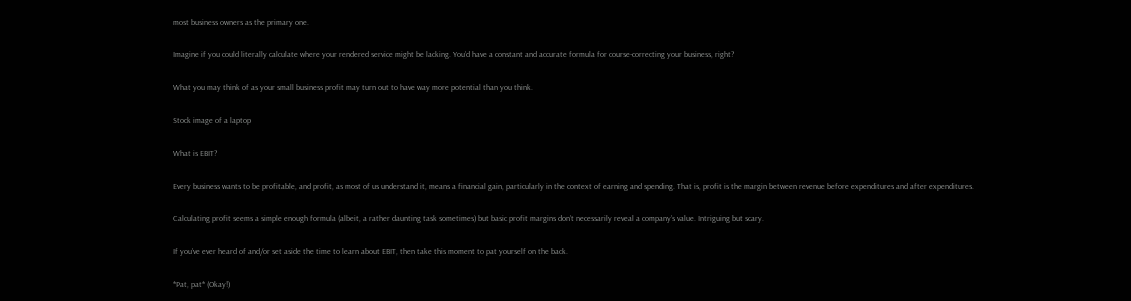most business owners as the primary one.

Imagine if you could literally calculate where your rendered service might be lacking. You’d have a constant and accurate formula for course-correcting your business, right?

What you may think of as your small business profit may turn out to have way more potential than you think.

Stock image of a laptop

What is EBIT?

Every business wants to be profitable, and profit, as most of us understand it, means a financial gain, particularly in the context of earning and spending. That is, profit is the margin between revenue before expenditures and after expenditures.

Calculating profit seems a simple enough formula (albeit, a rather daunting task sometimes) but basic profit margins don’t necessarily reveal a company’s value. Intriguing but scary.

If you’ve ever heard of and/or set aside the time to learn about EBIT, then take this moment to pat yourself on the back.

*Pat, pat* (Okay!)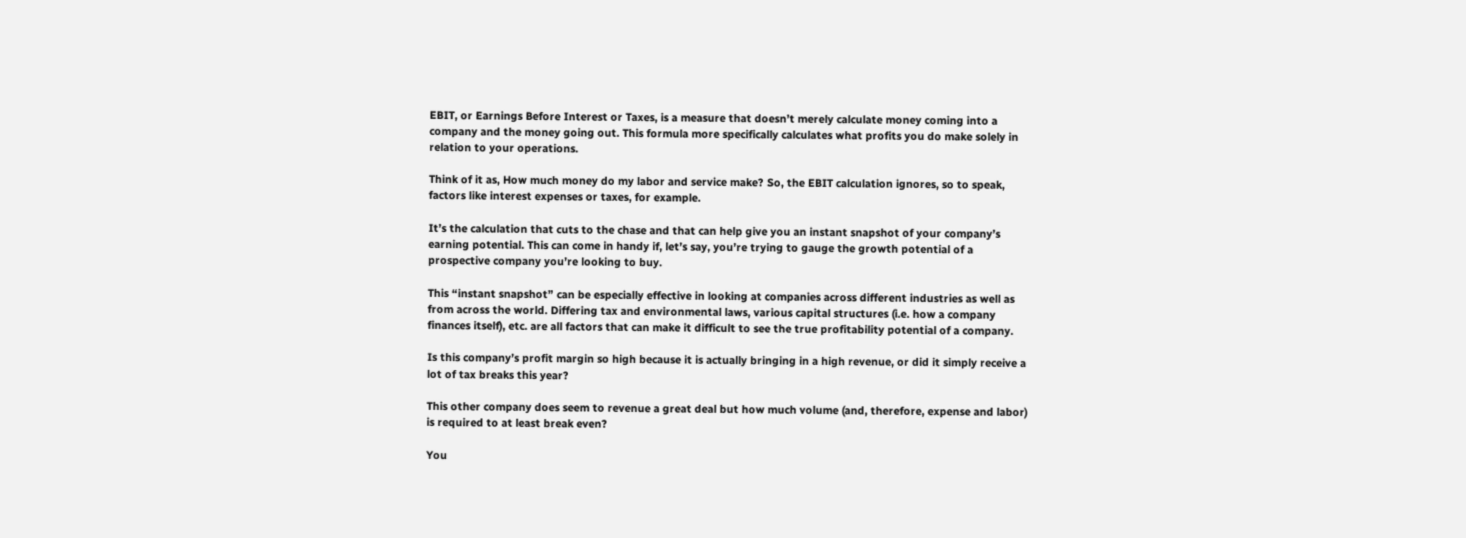EBIT, or Earnings Before Interest or Taxes, is a measure that doesn’t merely calculate money coming into a company and the money going out. This formula more specifically calculates what profits you do make solely in relation to your operations.

Think of it as, How much money do my labor and service make? So, the EBIT calculation ignores, so to speak, factors like interest expenses or taxes, for example.

It’s the calculation that cuts to the chase and that can help give you an instant snapshot of your company’s earning potential. This can come in handy if, let’s say, you’re trying to gauge the growth potential of a prospective company you’re looking to buy.

This “instant snapshot” can be especially effective in looking at companies across different industries as well as from across the world. Differing tax and environmental laws, various capital structures (i.e. how a company finances itself), etc. are all factors that can make it difficult to see the true profitability potential of a company.

Is this company’s profit margin so high because it is actually bringing in a high revenue, or did it simply receive a lot of tax breaks this year?

This other company does seem to revenue a great deal but how much volume (and, therefore, expense and labor) is required to at least break even?

You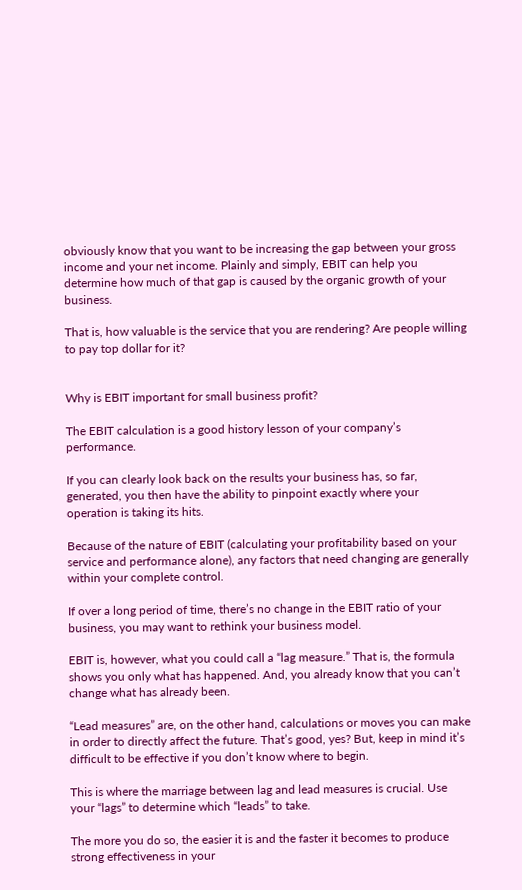obviously know that you want to be increasing the gap between your gross income and your net income. Plainly and simply, EBIT can help you determine how much of that gap is caused by the organic growth of your business.

That is, how valuable is the service that you are rendering? Are people willing to pay top dollar for it?


Why is EBIT important for small business profit?

The EBIT calculation is a good history lesson of your company’s performance.

If you can clearly look back on the results your business has, so far, generated, you then have the ability to pinpoint exactly where your operation is taking its hits.

Because of the nature of EBIT (calculating your profitability based on your service and performance alone), any factors that need changing are generally within your complete control.

If over a long period of time, there’s no change in the EBIT ratio of your business, you may want to rethink your business model.

EBIT is, however, what you could call a “lag measure.” That is, the formula shows you only what has happened. And, you already know that you can’t change what has already been.

“Lead measures” are, on the other hand, calculations or moves you can make in order to directly affect the future. That’s good, yes? But, keep in mind it’s difficult to be effective if you don’t know where to begin.

This is where the marriage between lag and lead measures is crucial. Use your “lags” to determine which “leads” to take.

The more you do so, the easier it is and the faster it becomes to produce strong effectiveness in your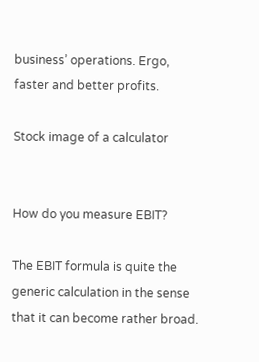business’ operations. Ergo, faster and better profits.

Stock image of a calculator


How do you measure EBIT?

The EBIT formula is quite the generic calculation in the sense that it can become rather broad.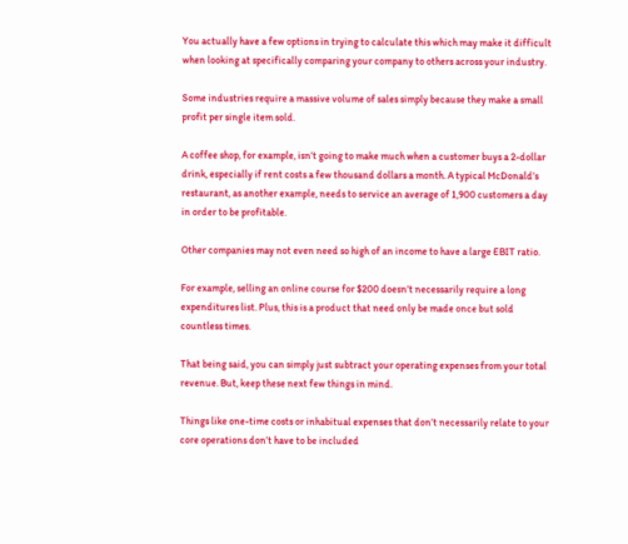You actually have a few options in trying to calculate this which may make it difficult when looking at specifically comparing your company to others across your industry.

Some industries require a massive volume of sales simply because they make a small profit per single item sold.

A coffee shop, for example, isn’t going to make much when a customer buys a 2-dollar drink, especially if rent costs a few thousand dollars a month. A typical McDonald’s restaurant, as another example, needs to service an average of 1,900 customers a day in order to be profitable.

Other companies may not even need so high of an income to have a large EBIT ratio.

For example, selling an online course for $200 doesn’t necessarily require a long expenditures list. Plus, this is a product that need only be made once but sold countless times.

That being said, you can simply just subtract your operating expenses from your total revenue. But, keep these next few things in mind.

Things like one-time costs or inhabitual expenses that don’t necessarily relate to your core operations don’t have to be included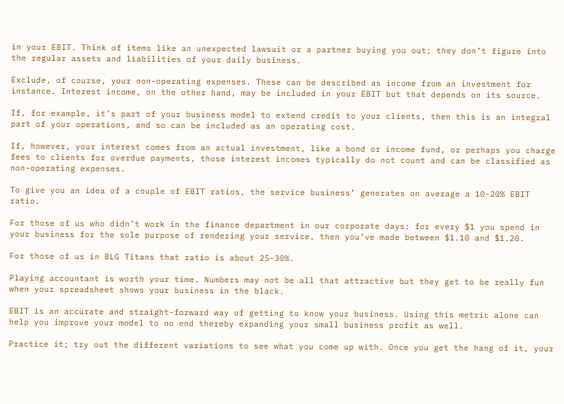in your EBIT. Think of items like an unexpected lawsuit or a partner buying you out; they don’t figure into the regular assets and liabilities of your daily business.

Exclude, of course, your non-operating expenses. These can be described as income from an investment for instance. Interest income, on the other hand, may be included in your EBIT but that depends on its source.

If, for example, it’s part of your business model to extend credit to your clients, then this is an integral part of your operations, and so can be included as an operating cost.

If, however, your interest comes from an actual investment, like a bond or income fund, or perhaps you charge fees to clients for overdue payments, those interest incomes typically do not count and can be classified as non-operating expenses.

To give you an idea of a couple of EBIT ratios, the service business’ generates on average a 10-20% EBIT ratio.

For those of us who didn’t work in the finance department in our corporate days: for every $1 you spend in your business for the sole purpose of rendering your service, then you’ve made between $1.10 and $1.20.

For those of us in BLG Titans that ratio is about 25-30%.

Playing accountant is worth your time. Numbers may not be all that attractive but they get to be really fun when your spreadsheet shows your business in the black.

EBIT is an accurate and straight-forward way of getting to know your business. Using this metric alone can help you improve your model to no end thereby expanding your small business profit as well.

Practice it; try out the different variations to see what you come up with. Once you get the hang of it, your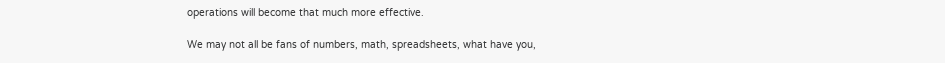operations will become that much more effective.

We may not all be fans of numbers, math, spreadsheets, what have you,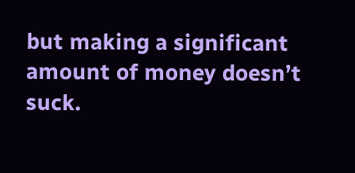but making a significant amount of money doesn’t suck.